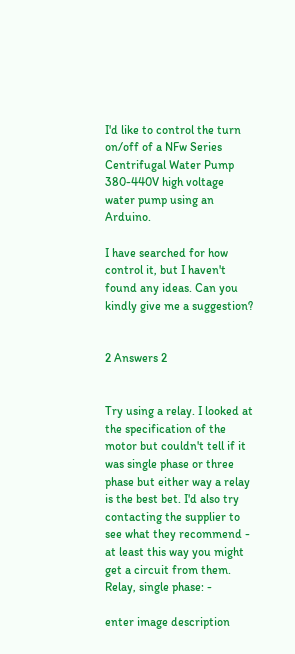I'd like to control the turn on/off of a NFw Series Centrifugal Water Pump 380-440V high voltage water pump using an Arduino.

I have searched for how control it, but I haven't found any ideas. Can you kindly give me a suggestion?


2 Answers 2


Try using a relay. I looked at the specification of the motor but couldn't tell if it was single phase or three phase but either way a relay is the best bet. I'd also try contacting the supplier to see what they recommend - at least this way you might get a circuit from them. Relay, single phase: -

enter image description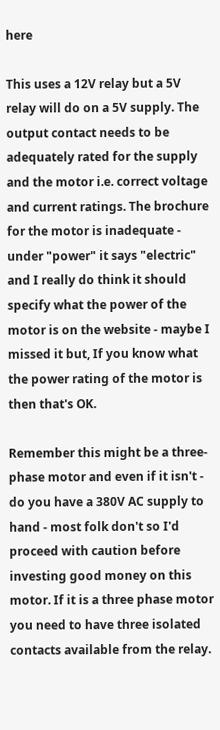here

This uses a 12V relay but a 5V relay will do on a 5V supply. The output contact needs to be adequately rated for the supply and the motor i.e. correct voltage and current ratings. The brochure for the motor is inadequate - under "power" it says "electric" and I really do think it should specify what the power of the motor is on the website - maybe I missed it but, If you know what the power rating of the motor is then that's OK.

Remember this might be a three-phase motor and even if it isn't - do you have a 380V AC supply to hand - most folk don't so I'd proceed with caution before investing good money on this motor. If it is a three phase motor you need to have three isolated contacts available from the relay.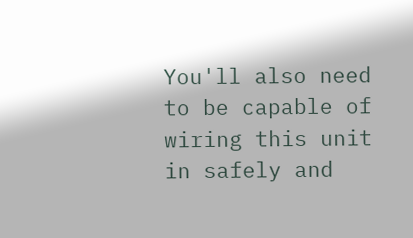You'll also need to be capable of wiring this unit in safely and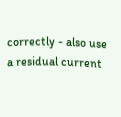correctly - also use a residual current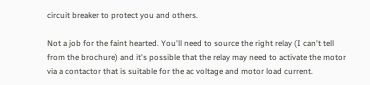circuit breaker to protect you and others.

Not a job for the faint hearted. You'll need to source the right relay (I can't tell from the brochure) and it's possible that the relay may need to activate the motor via a contactor that is suitable for the ac voltage and motor load current.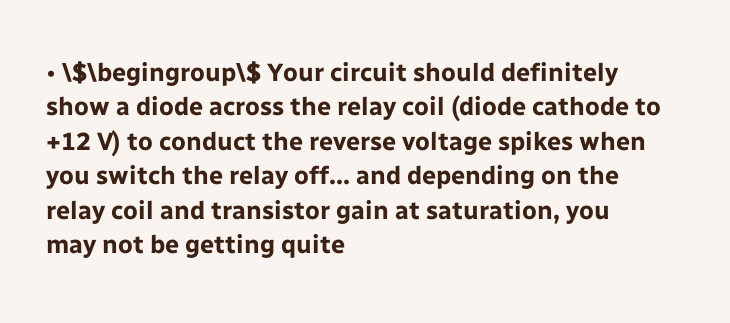• \$\begingroup\$ Your circuit should definitely show a diode across the relay coil (diode cathode to +12 V) to conduct the reverse voltage spikes when you switch the relay off... and depending on the relay coil and transistor gain at saturation, you may not be getting quite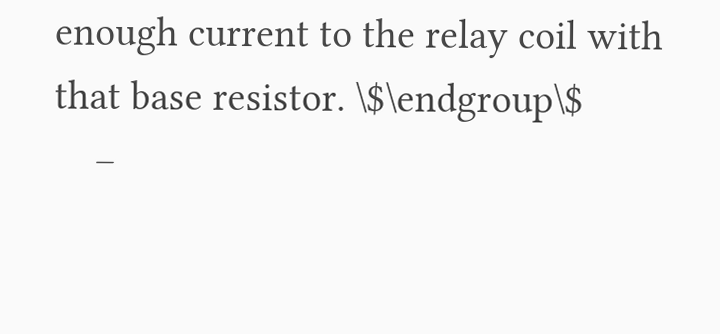enough current to the relay coil with that base resistor. \$\endgroup\$
    –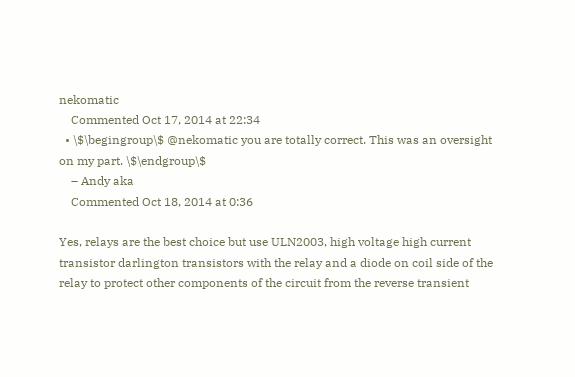nekomatic
    Commented Oct 17, 2014 at 22:34
  • \$\begingroup\$ @nekomatic you are totally correct. This was an oversight on my part. \$\endgroup\$
    – Andy aka
    Commented Oct 18, 2014 at 0:36

Yes, relays are the best choice but use ULN2003, high voltage high current transistor darlington transistors with the relay and a diode on coil side of the relay to protect other components of the circuit from the reverse transient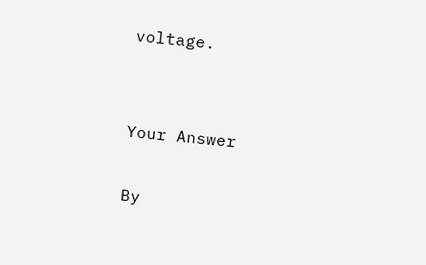voltage.


Your Answer

By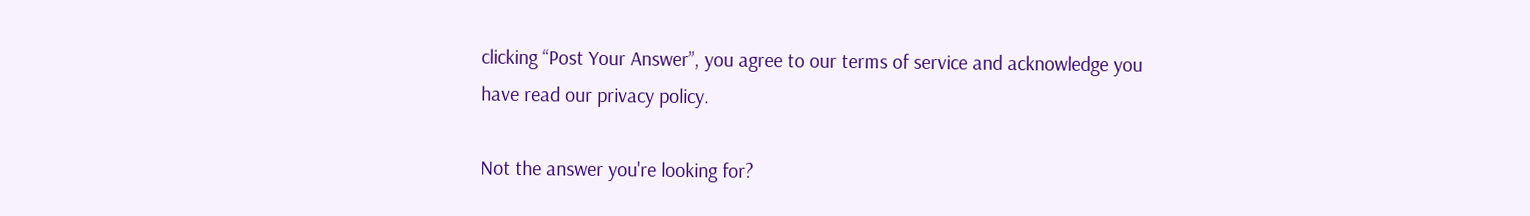clicking “Post Your Answer”, you agree to our terms of service and acknowledge you have read our privacy policy.

Not the answer you're looking for?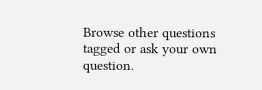Browse other questions tagged or ask your own question.